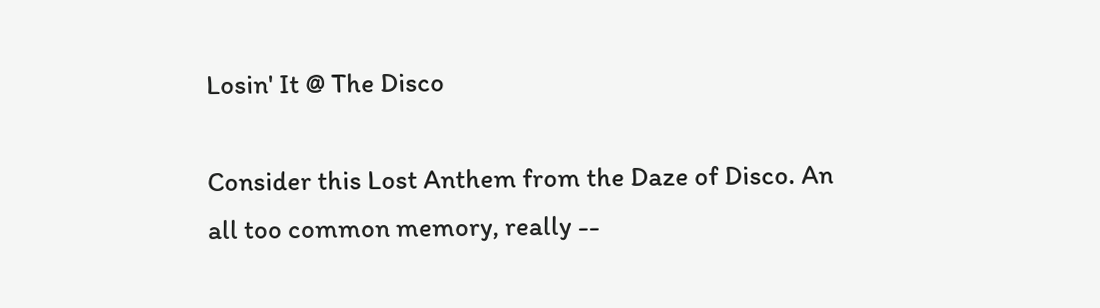Losin' It @ The Disco

Consider this Lost Anthem from the Daze of Disco. An all too common memory, really --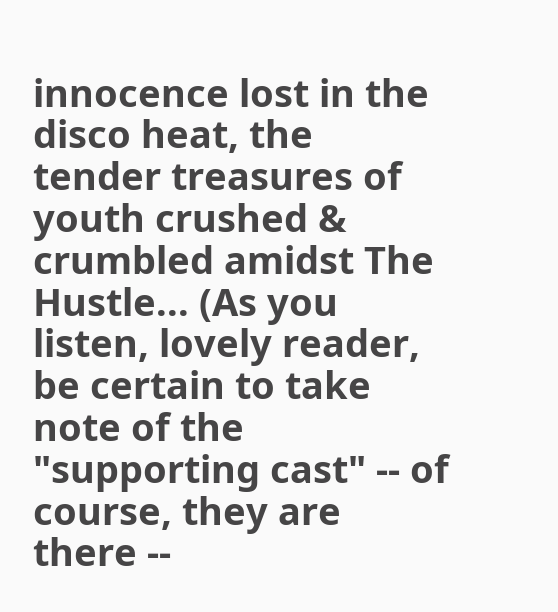innocence lost in the disco heat, the tender treasures of youth crushed & crumbled amidst The Hustle... (As you listen, lovely reader, be certain to take note of the "supporting cast" -- of course, they are there --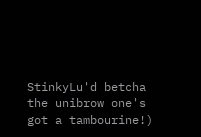StinkyLu'd betcha the unibrow one's got a tambourine!)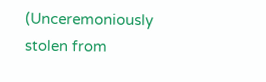(Unceremoniously stolen from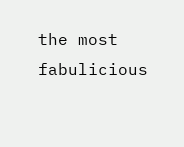the most fabulicious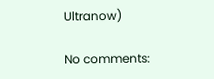Ultranow)

No comments: